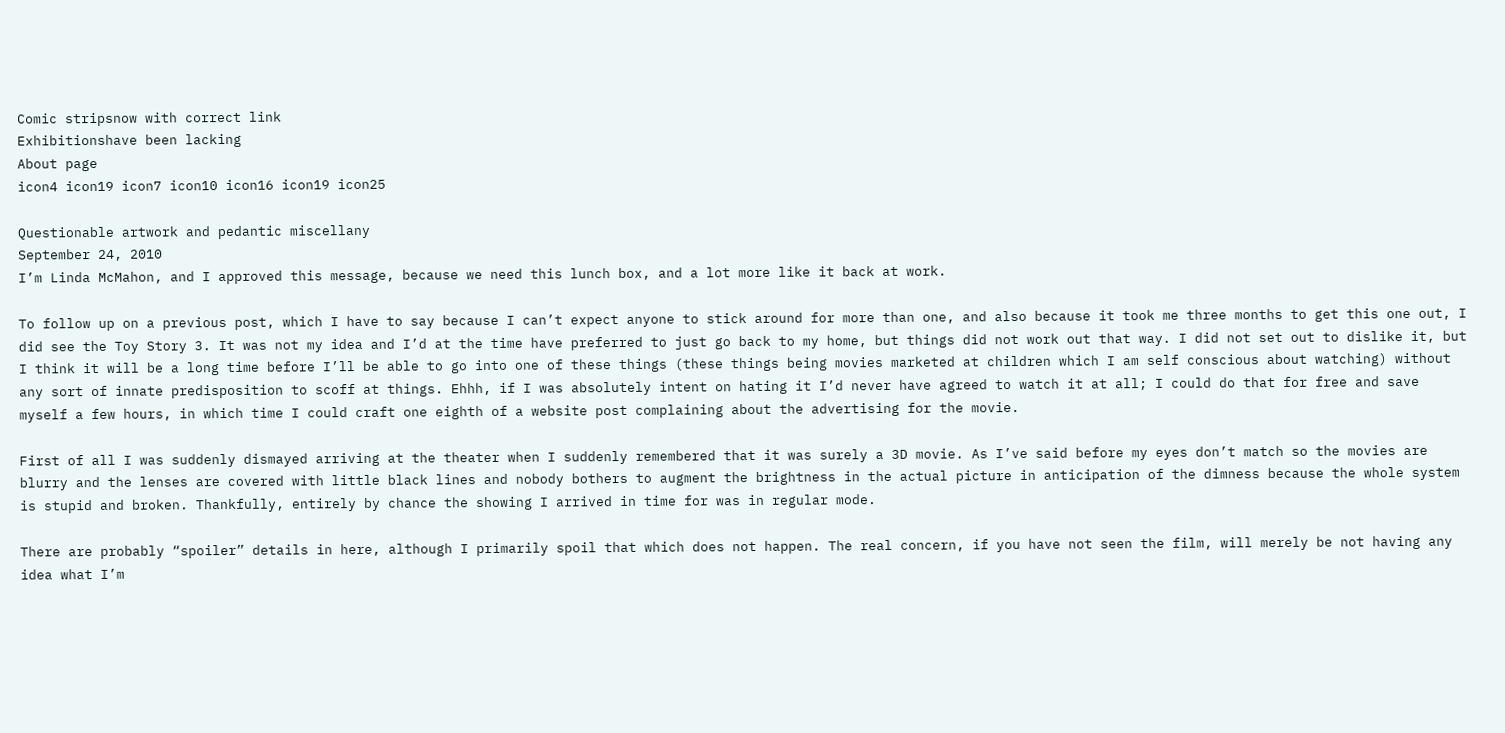Comic stripsnow with correct link
Exhibitionshave been lacking
About page
icon4 icon19 icon7 icon10 icon16 icon19 icon25

Questionable artwork and pedantic miscellany
September 24, 2010
I’m Linda McMahon, and I approved this message, because we need this lunch box, and a lot more like it back at work.

To follow up on a previous post, which I have to say because I can’t expect anyone to stick around for more than one, and also because it took me three months to get this one out, I did see the Toy Story 3. It was not my idea and I’d at the time have preferred to just go back to my home, but things did not work out that way. I did not set out to dislike it, but I think it will be a long time before I’ll be able to go into one of these things (these things being movies marketed at children which I am self conscious about watching) without any sort of innate predisposition to scoff at things. Ehhh, if I was absolutely intent on hating it I’d never have agreed to watch it at all; I could do that for free and save myself a few hours, in which time I could craft one eighth of a website post complaining about the advertising for the movie.

First of all I was suddenly dismayed arriving at the theater when I suddenly remembered that it was surely a 3D movie. As I’ve said before my eyes don’t match so the movies are blurry and the lenses are covered with little black lines and nobody bothers to augment the brightness in the actual picture in anticipation of the dimness because the whole system is stupid and broken. Thankfully, entirely by chance the showing I arrived in time for was in regular mode.

There are probably “spoiler” details in here, although I primarily spoil that which does not happen. The real concern, if you have not seen the film, will merely be not having any idea what I’m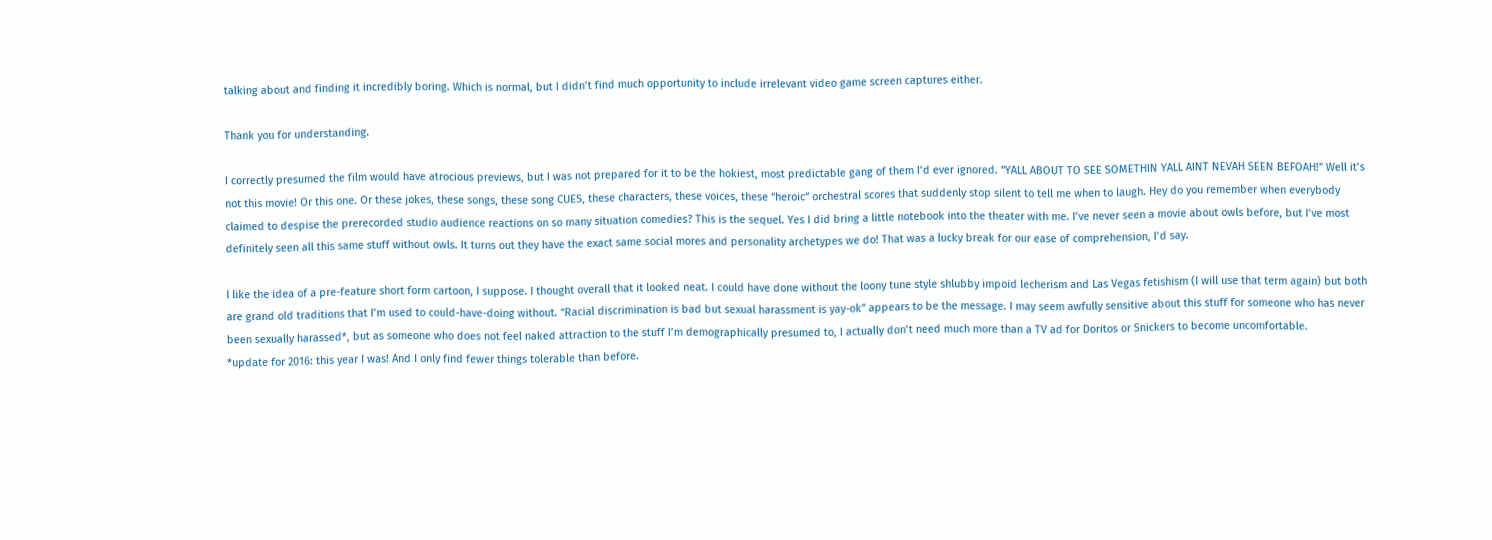talking about and finding it incredibly boring. Which is normal, but I didn’t find much opportunity to include irrelevant video game screen captures either.

Thank you for understanding.

I correctly presumed the film would have atrocious previews, but I was not prepared for it to be the hokiest, most predictable gang of them I’d ever ignored. “YALL ABOUT TO SEE SOMETHIN YALL AINT NEVAH SEEN BEFOAH!” Well it’s not this movie! Or this one. Or these jokes, these songs, these song CUES, these characters, these voices, these “heroic” orchestral scores that suddenly stop silent to tell me when to laugh. Hey do you remember when everybody claimed to despise the prerecorded studio audience reactions on so many situation comedies? This is the sequel. Yes I did bring a little notebook into the theater with me. I’ve never seen a movie about owls before, but I’ve most definitely seen all this same stuff without owls. It turns out they have the exact same social mores and personality archetypes we do! That was a lucky break for our ease of comprehension, I’d say.

I like the idea of a pre-feature short form cartoon, I suppose. I thought overall that it looked neat. I could have done without the loony tune style shlubby impoid lecherism and Las Vegas fetishism (I will use that term again) but both are grand old traditions that I’m used to could-have-doing without. “Racial discrimination is bad but sexual harassment is yay-ok” appears to be the message. I may seem awfully sensitive about this stuff for someone who has never been sexually harassed*, but as someone who does not feel naked attraction to the stuff I’m demographically presumed to, I actually don’t need much more than a TV ad for Doritos or Snickers to become uncomfortable.
*update for 2016: this year I was! And I only find fewer things tolerable than before.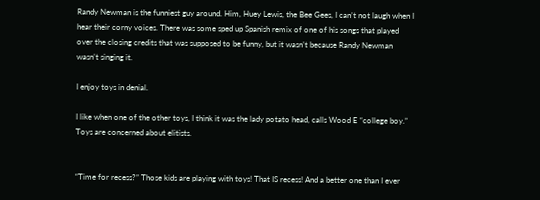Randy Newman is the funniest guy around. Him, Huey Lewis, the Bee Gees, I can’t not laugh when I hear their corny voices. There was some sped up Spanish remix of one of his songs that played over the closing credits that was supposed to be funny, but it wasn’t because Randy Newman wasn’t singing it.

I enjoy toys in denial.

I like when one of the other toys, I think it was the lady potato head, calls Wood E “college boy.” Toys are concerned about elitists.


“Time for recess?” Those kids are playing with toys! That IS recess! And a better one than I ever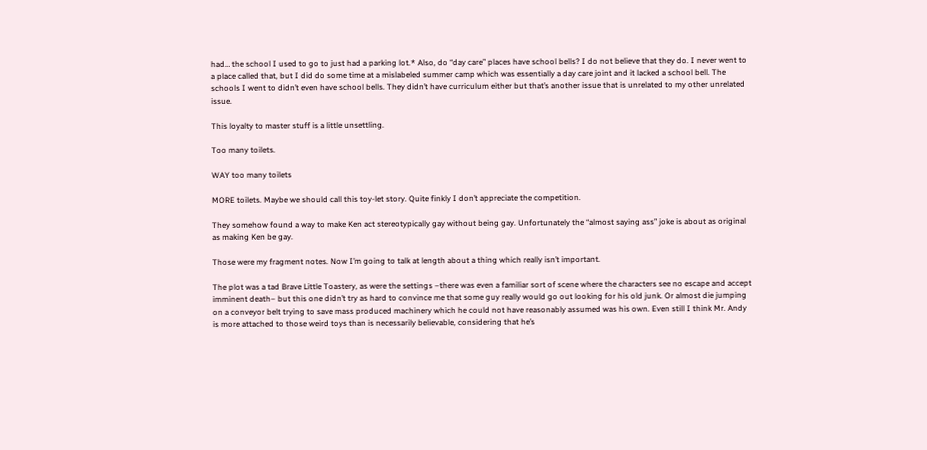had… the school I used to go to just had a parking lot.* Also, do “day care” places have school bells? I do not believe that they do. I never went to a place called that, but I did do some time at a mislabeled summer camp which was essentially a day care joint and it lacked a school bell. The schools I went to didn’t even have school bells. They didn’t have curriculum either but that’s another issue that is unrelated to my other unrelated issue.

This loyalty to master stuff is a little unsettling.

Too many toilets.

WAY too many toilets

MORE toilets. Maybe we should call this toy-let story. Quite finkly I don’t appreciate the competition.

They somehow found a way to make Ken act stereotypically gay without being gay. Unfortunately the “almost saying ass” joke is about as original as making Ken be gay.

Those were my fragment notes. Now I’m going to talk at length about a thing which really isn’t important.

The plot was a tad Brave Little Toastery, as were the settings –there was even a familiar sort of scene where the characters see no escape and accept imminent death– but this one didn’t try as hard to convince me that some guy really would go out looking for his old junk. Or almost die jumping on a conveyor belt trying to save mass produced machinery which he could not have reasonably assumed was his own. Even still I think Mr. Andy is more attached to those weird toys than is necessarily believable, considering that he’s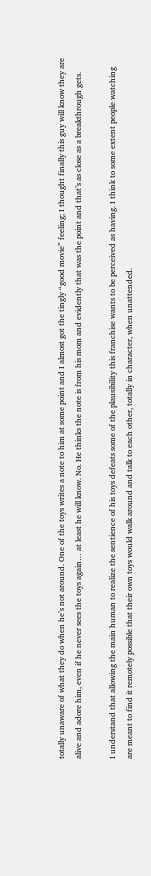totally unaware of what they do when he’s not around. One of the toys writes a note to him at some point and I almost got the tingly “good movie” feeling; I thought finally this guy will know they are alive and adore him, even if he never sees the toys again… at least he will know. No. He thinks the note is from his mom and evidently that was the point and that’s as close as a breakthrough gets.

I understand that allowing the main human to realize the sentience of his toys defeats some of the plausibility this franchise wants to be perceived as having. I think to some extent people watching are meant to find it remotely possible that their own toys would walk around and talk to each other, totally in character, when unattended.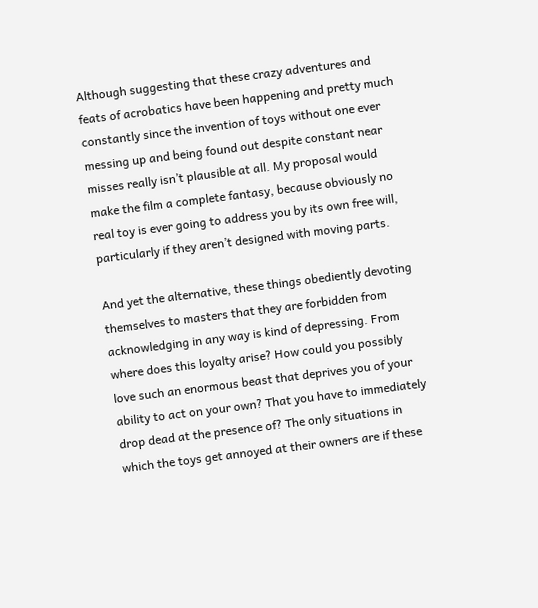Although suggesting that these crazy adventures and feats of acrobatics have been happening and pretty much constantly since the invention of toys without one ever messing up and being found out despite constant near misses really isn’t plausible at all. My proposal would make the film a complete fantasy, because obviously no real toy is ever going to address you by its own free will, particularly if they aren’t designed with moving parts.

And yet the alternative, these things obediently devoting themselves to masters that they are forbidden from acknowledging in any way is kind of depressing. From where does this loyalty arise? How could you possibly love such an enormous beast that deprives you of your ability to act on your own? That you have to immediately drop dead at the presence of? The only situations in which the toys get annoyed at their owners are if these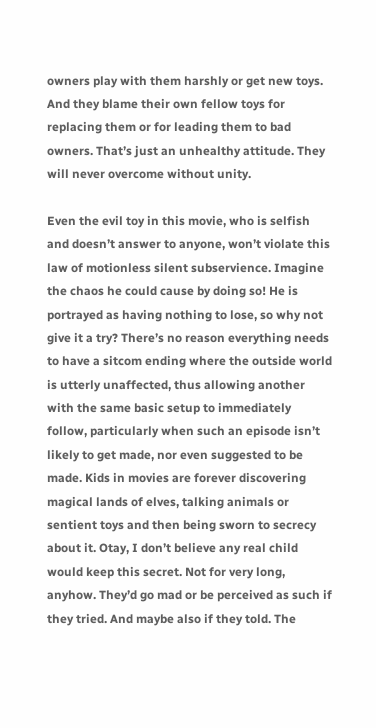owners play with them harshly or get new toys. And they blame their own fellow toys for replacing them or for leading them to bad owners. That’s just an unhealthy attitude. They will never overcome without unity.

Even the evil toy in this movie, who is selfish and doesn’t answer to anyone, won’t violate this law of motionless silent subservience. Imagine the chaos he could cause by doing so! He is portrayed as having nothing to lose, so why not give it a try? There’s no reason everything needs to have a sitcom ending where the outside world is utterly unaffected, thus allowing another with the same basic setup to immediately follow, particularly when such an episode isn’t likely to get made, nor even suggested to be made. Kids in movies are forever discovering magical lands of elves, talking animals or sentient toys and then being sworn to secrecy about it. Otay, I don’t believe any real child would keep this secret. Not for very long, anyhow. They’d go mad or be perceived as such if they tried. And maybe also if they told. The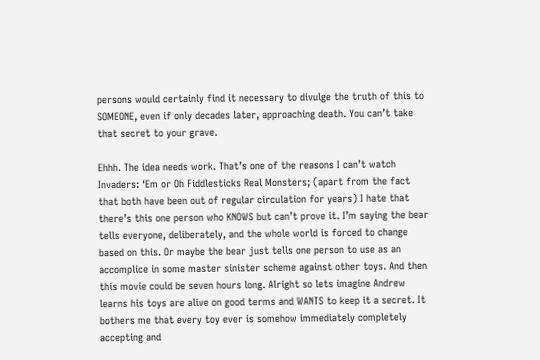persons would certainly find it necessary to divulge the truth of this to SOMEONE, even if only decades later, approaching death. You can’t take that secret to your grave.

Ehhh. The idea needs work. That’s one of the reasons I can’t watch Invaders: ‘Em or Oh Fiddlesticks Real Monsters; (apart from the fact that both have been out of regular circulation for years) I hate that there’s this one person who KNOWS but can’t prove it. I’m saying the bear tells everyone, deliberately, and the whole world is forced to change based on this. Or maybe the bear just tells one person to use as an accomplice in some master sinister scheme against other toys. And then this movie could be seven hours long. Alright so lets imagine Andrew learns his toys are alive on good terms and WANTS to keep it a secret. It bothers me that every toy ever is somehow immediately completely accepting and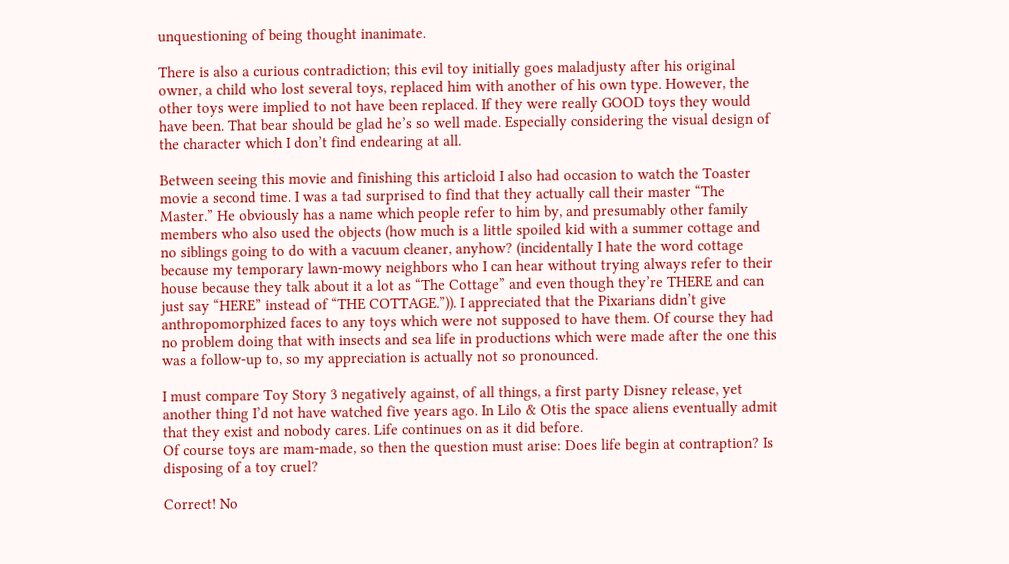unquestioning of being thought inanimate.

There is also a curious contradiction; this evil toy initially goes maladjusty after his original owner, a child who lost several toys, replaced him with another of his own type. However, the other toys were implied to not have been replaced. If they were really GOOD toys they would have been. That bear should be glad he’s so well made. Especially considering the visual design of the character which I don’t find endearing at all.

Between seeing this movie and finishing this articloid I also had occasion to watch the Toaster movie a second time. I was a tad surprised to find that they actually call their master “The Master.” He obviously has a name which people refer to him by, and presumably other family members who also used the objects (how much is a little spoiled kid with a summer cottage and no siblings going to do with a vacuum cleaner, anyhow? (incidentally I hate the word cottage because my temporary lawn-mowy neighbors who I can hear without trying always refer to their house because they talk about it a lot as “The Cottage” and even though they’re THERE and can just say “HERE” instead of “THE COTTAGE.”)). I appreciated that the Pixarians didn’t give anthropomorphized faces to any toys which were not supposed to have them. Of course they had no problem doing that with insects and sea life in productions which were made after the one this was a follow-up to, so my appreciation is actually not so pronounced.

I must compare Toy Story 3 negatively against, of all things, a first party Disney release, yet another thing I’d not have watched five years ago. In Lilo & Otis the space aliens eventually admit that they exist and nobody cares. Life continues on as it did before.
Of course toys are mam-made, so then the question must arise: Does life begin at contraption? Is disposing of a toy cruel?

Correct! No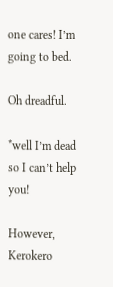one cares! I’m going to bed.

Oh dreadful.

*well I’m dead so I can’t help you!

However, Kerokero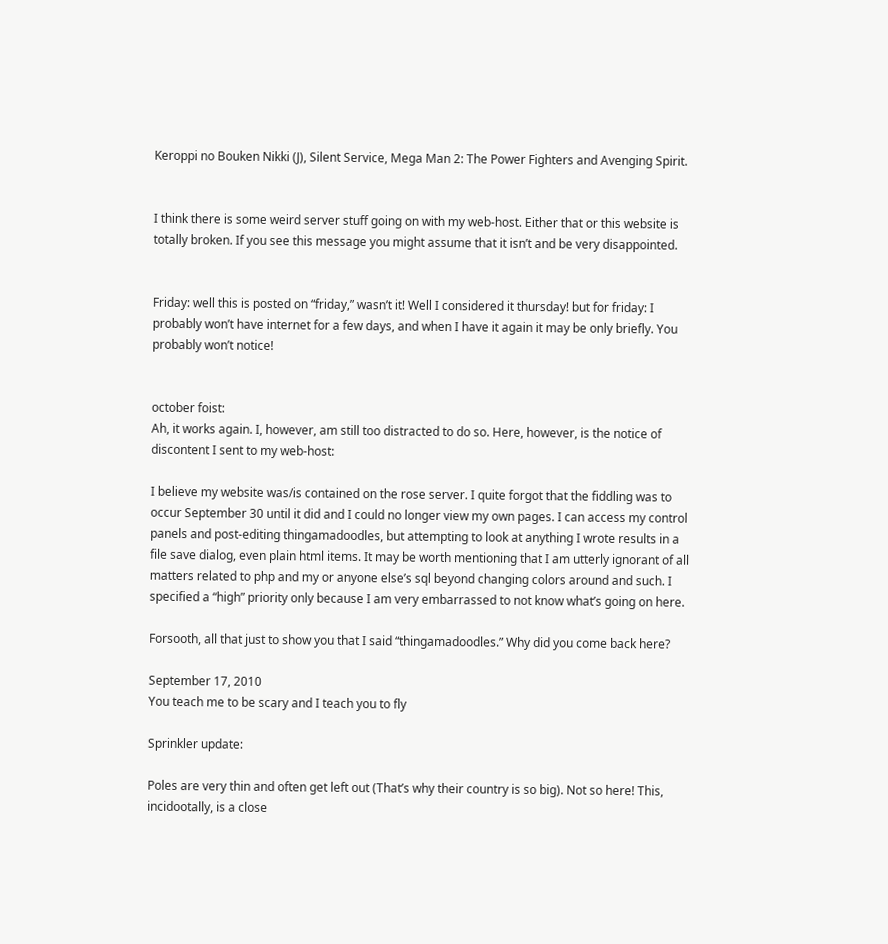Keroppi no Bouken Nikki (J), Silent Service, Mega Man 2: The Power Fighters and Avenging Spirit.


I think there is some weird server stuff going on with my web-host. Either that or this website is totally broken. If you see this message you might assume that it isn’t and be very disappointed.


Friday: well this is posted on “friday,” wasn’t it! Well I considered it thursday! but for friday: I probably won’t have internet for a few days, and when I have it again it may be only briefly. You probably won’t notice!


october foist:
Ah, it works again. I, however, am still too distracted to do so. Here, however, is the notice of discontent I sent to my web-host:

I believe my website was/is contained on the rose server. I quite forgot that the fiddling was to occur September 30 until it did and I could no longer view my own pages. I can access my control panels and post-editing thingamadoodles, but attempting to look at anything I wrote results in a file save dialog, even plain html items. It may be worth mentioning that I am utterly ignorant of all matters related to php and my or anyone else’s sql beyond changing colors around and such. I specified a “high” priority only because I am very embarrassed to not know what’s going on here.

Forsooth, all that just to show you that I said “thingamadoodles.” Why did you come back here?

September 17, 2010
You teach me to be scary and I teach you to fly

Sprinkler update:

Poles are very thin and often get left out (That’s why their country is so big). Not so here! This, incidootally, is a close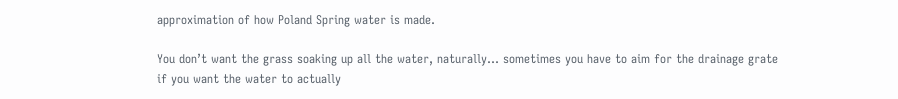approximation of how Poland Spring water is made.

You don’t want the grass soaking up all the water, naturally… sometimes you have to aim for the drainage grate if you want the water to actually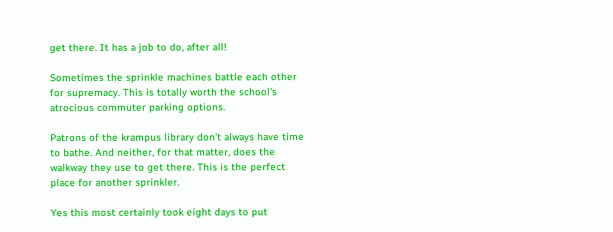get there. It has a job to do, after all!

Sometimes the sprinkle machines battle each other for supremacy. This is totally worth the school’s atrocious commuter parking options.

Patrons of the krampus library don’t always have time to bathe. And neither, for that matter, does the walkway they use to get there. This is the perfect place for another sprinkler.

Yes this most certainly took eight days to put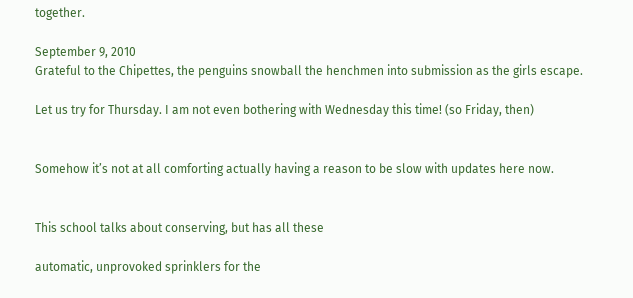together.

September 9, 2010
Grateful to the Chipettes, the penguins snowball the henchmen into submission as the girls escape.

Let us try for Thursday. I am not even bothering with Wednesday this time! (so Friday, then)


Somehow it’s not at all comforting actually having a reason to be slow with updates here now.


This school talks about conserving, but has all these

automatic, unprovoked sprinklers for the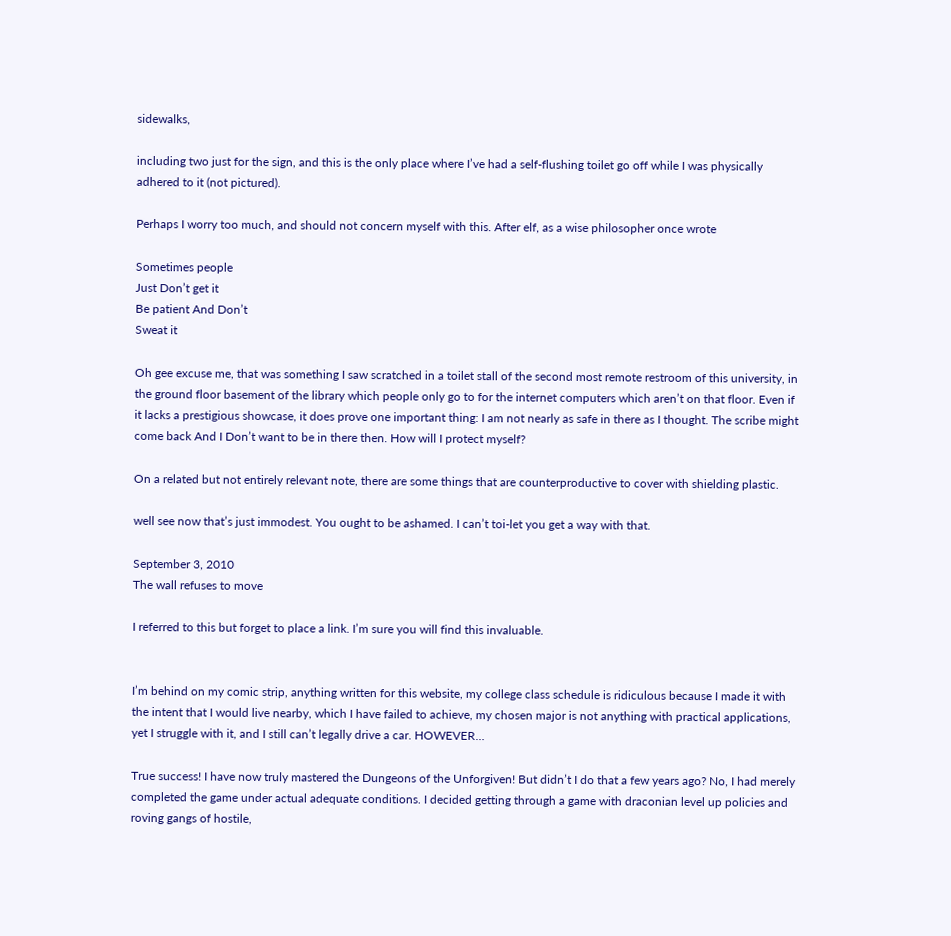sidewalks,

including two just for the sign, and this is the only place where I’ve had a self-flushing toilet go off while I was physically adhered to it (not pictured).

Perhaps I worry too much, and should not concern myself with this. After elf, as a wise philosopher once wrote

Sometimes people
Just Don’t get it
Be patient And Don’t
Sweat it

Oh gee excuse me, that was something I saw scratched in a toilet stall of the second most remote restroom of this university, in the ground floor basement of the library which people only go to for the internet computers which aren’t on that floor. Even if it lacks a prestigious showcase, it does prove one important thing: I am not nearly as safe in there as I thought. The scribe might come back And I Don’t want to be in there then. How will I protect myself?

On a related but not entirely relevant note, there are some things that are counterproductive to cover with shielding plastic.

well see now that’s just immodest. You ought to be ashamed. I can’t toi-let you get a way with that.

September 3, 2010
The wall refuses to move

I referred to this but forget to place a link. I’m sure you will find this invaluable.


I’m behind on my comic strip, anything written for this website, my college class schedule is ridiculous because I made it with the intent that I would live nearby, which I have failed to achieve, my chosen major is not anything with practical applications, yet I struggle with it, and I still can’t legally drive a car. HOWEVER…

True success! I have now truly mastered the Dungeons of the Unforgiven! But didn’t I do that a few years ago? No, I had merely completed the game under actual adequate conditions. I decided getting through a game with draconian level up policies and roving gangs of hostile,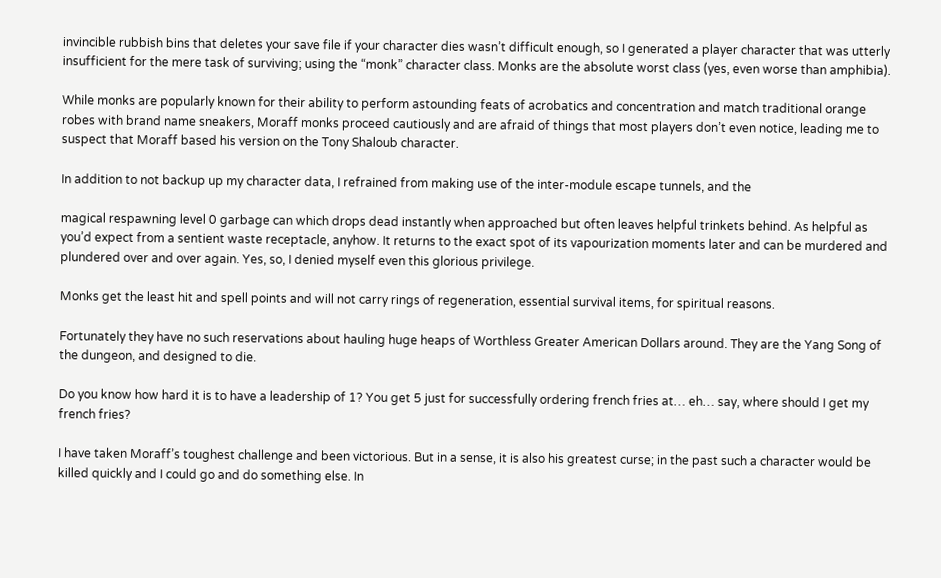invincible rubbish bins that deletes your save file if your character dies wasn’t difficult enough, so I generated a player character that was utterly insufficient for the mere task of surviving; using the “monk” character class. Monks are the absolute worst class (yes, even worse than amphibia).

While monks are popularly known for their ability to perform astounding feats of acrobatics and concentration and match traditional orange robes with brand name sneakers, Moraff monks proceed cautiously and are afraid of things that most players don’t even notice, leading me to suspect that Moraff based his version on the Tony Shaloub character.

In addition to not backup up my character data, I refrained from making use of the inter-module escape tunnels, and the

magical respawning level 0 garbage can which drops dead instantly when approached but often leaves helpful trinkets behind. As helpful as you’d expect from a sentient waste receptacle, anyhow. It returns to the exact spot of its vapourization moments later and can be murdered and plundered over and over again. Yes, so, I denied myself even this glorious privilege.

Monks get the least hit and spell points and will not carry rings of regeneration, essential survival items, for spiritual reasons.

Fortunately they have no such reservations about hauling huge heaps of Worthless Greater American Dollars around. They are the Yang Song of the dungeon, and designed to die.

Do you know how hard it is to have a leadership of 1? You get 5 just for successfully ordering french fries at… eh… say, where should I get my french fries?

I have taken Moraff’s toughest challenge and been victorious. But in a sense, it is also his greatest curse; in the past such a character would be killed quickly and I could go and do something else. In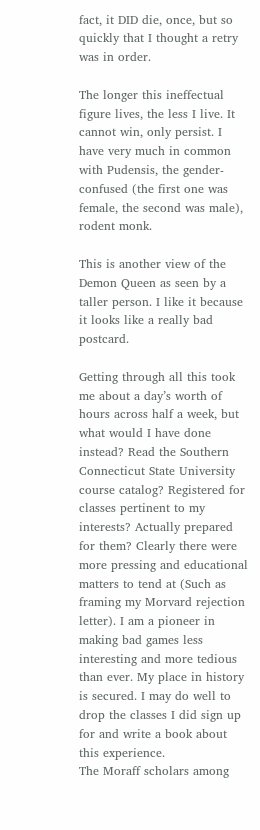fact, it DID die, once, but so quickly that I thought a retry was in order.

The longer this ineffectual figure lives, the less I live. It cannot win, only persist. I have very much in common with Pudensis, the gender-confused (the first one was female, the second was male), rodent monk.

This is another view of the Demon Queen as seen by a taller person. I like it because it looks like a really bad postcard.

Getting through all this took me about a day’s worth of hours across half a week, but what would I have done instead? Read the Southern Connecticut State University course catalog? Registered for classes pertinent to my interests? Actually prepared for them? Clearly there were more pressing and educational matters to tend at (Such as framing my Morvard rejection letter). I am a pioneer in making bad games less interesting and more tedious than ever. My place in history is secured. I may do well to drop the classes I did sign up for and write a book about this experience.
The Moraff scholars among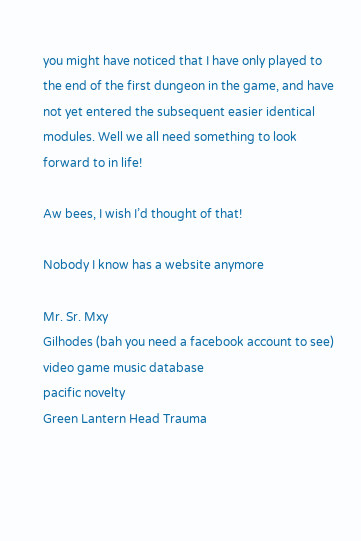you might have noticed that I have only played to the end of the first dungeon in the game, and have not yet entered the subsequent easier identical modules. Well we all need something to look forward to in life!

Aw bees, I wish I’d thought of that!

Nobody I know has a website anymore

Mr. Sr. Mxy
Gilhodes (bah you need a facebook account to see)
video game music database
pacific novelty
Green Lantern Head Trauma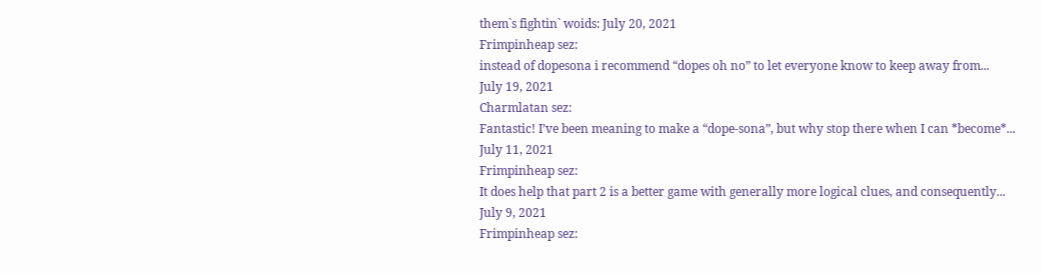them`s fightin` woids: July 20, 2021
Frimpinheap sez:
instead of dopesona i recommend “dopes oh no” to let everyone know to keep away from...
July 19, 2021
Charmlatan sez:
Fantastic! I’ve been meaning to make a “dope-sona”, but why stop there when I can *become*...
July 11, 2021
Frimpinheap sez:
It does help that part 2 is a better game with generally more logical clues, and consequently...
July 9, 2021
Frimpinheap sez: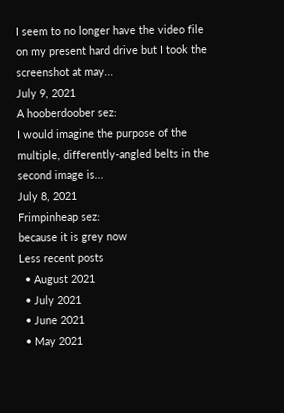I seem to no longer have the video file on my present hard drive but I took the screenshot at may...
July 9, 2021
A hooberdoober sez:
I would imagine the purpose of the multiple, differently-angled belts in the second image is...
July 8, 2021
Frimpinheap sez:
because it is grey now
Less recent posts
  • August 2021
  • July 2021
  • June 2021
  • May 2021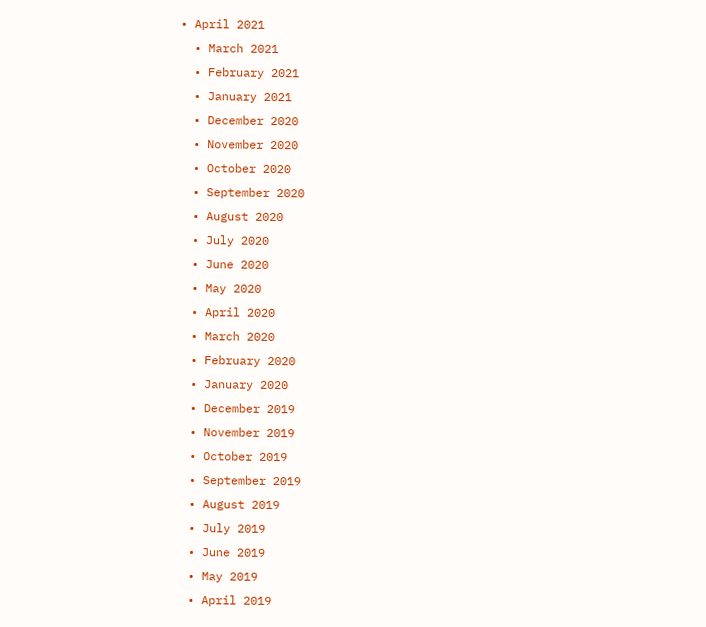• April 2021
  • March 2021
  • February 2021
  • January 2021
  • December 2020
  • November 2020
  • October 2020
  • September 2020
  • August 2020
  • July 2020
  • June 2020
  • May 2020
  • April 2020
  • March 2020
  • February 2020
  • January 2020
  • December 2019
  • November 2019
  • October 2019
  • September 2019
  • August 2019
  • July 2019
  • June 2019
  • May 2019
  • April 2019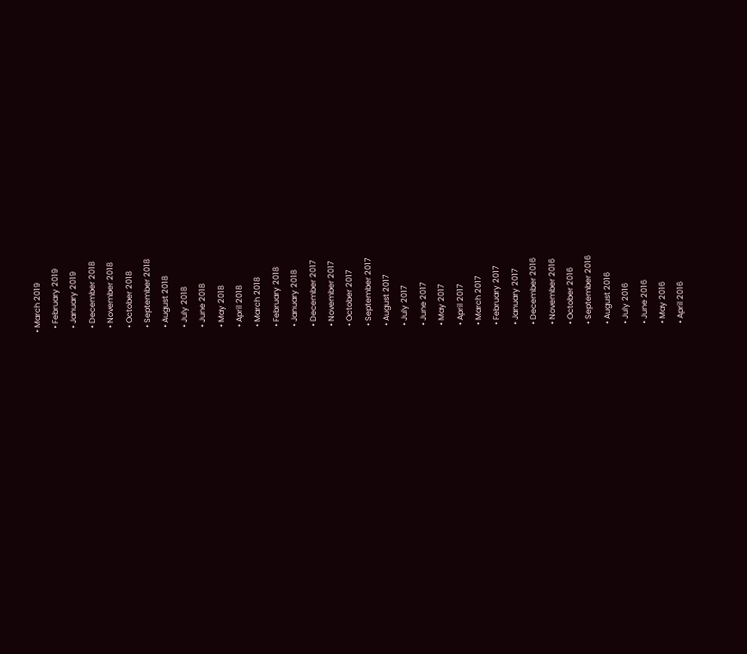• March 2019
  • February 2019
  • January 2019
  • December 2018
  • November 2018
  • October 2018
  • September 2018
  • August 2018
  • July 2018
  • June 2018
  • May 2018
  • April 2018
  • March 2018
  • February 2018
  • January 2018
  • December 2017
  • November 2017
  • October 2017
  • September 2017
  • August 2017
  • July 2017
  • June 2017
  • May 2017
  • April 2017
  • March 2017
  • February 2017
  • January 2017
  • December 2016
  • November 2016
  • October 2016
  • September 2016
  • August 2016
  • July 2016
  • June 2016
  • May 2016
  • April 2016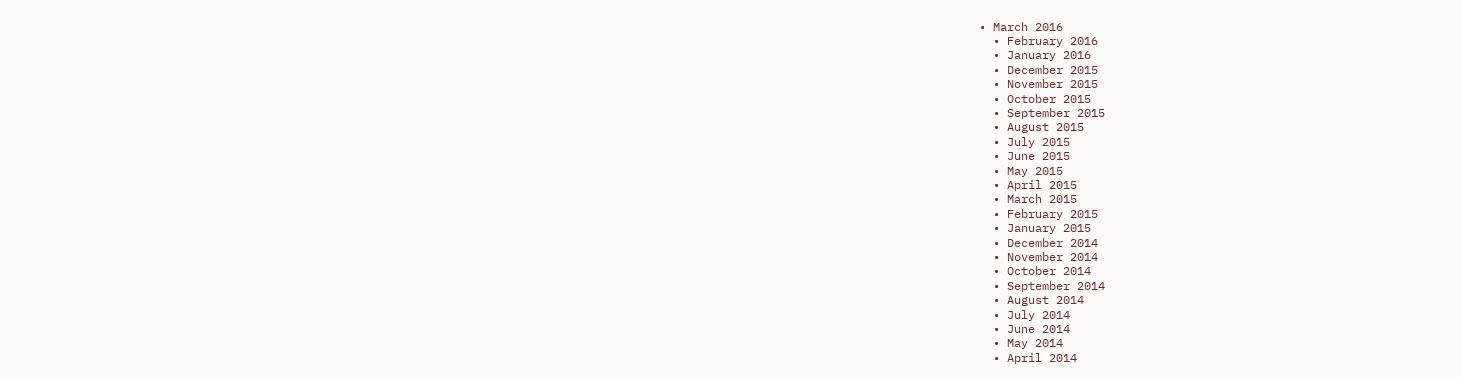• March 2016
  • February 2016
  • January 2016
  • December 2015
  • November 2015
  • October 2015
  • September 2015
  • August 2015
  • July 2015
  • June 2015
  • May 2015
  • April 2015
  • March 2015
  • February 2015
  • January 2015
  • December 2014
  • November 2014
  • October 2014
  • September 2014
  • August 2014
  • July 2014
  • June 2014
  • May 2014
  • April 2014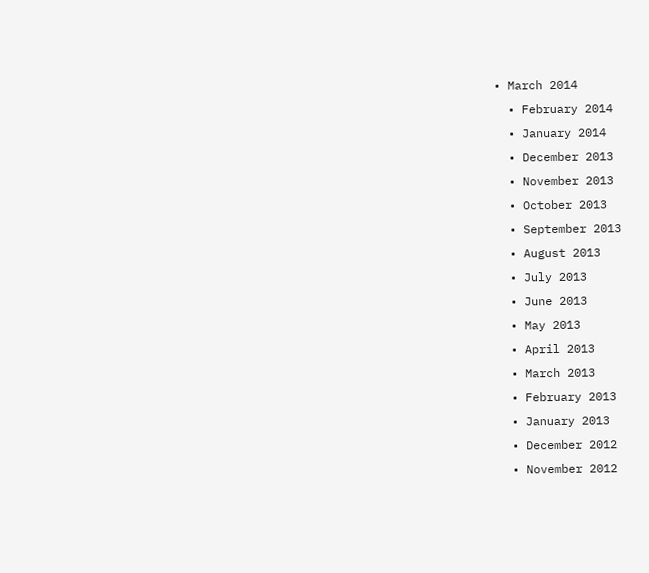• March 2014
  • February 2014
  • January 2014
  • December 2013
  • November 2013
  • October 2013
  • September 2013
  • August 2013
  • July 2013
  • June 2013
  • May 2013
  • April 2013
  • March 2013
  • February 2013
  • January 2013
  • December 2012
  • November 2012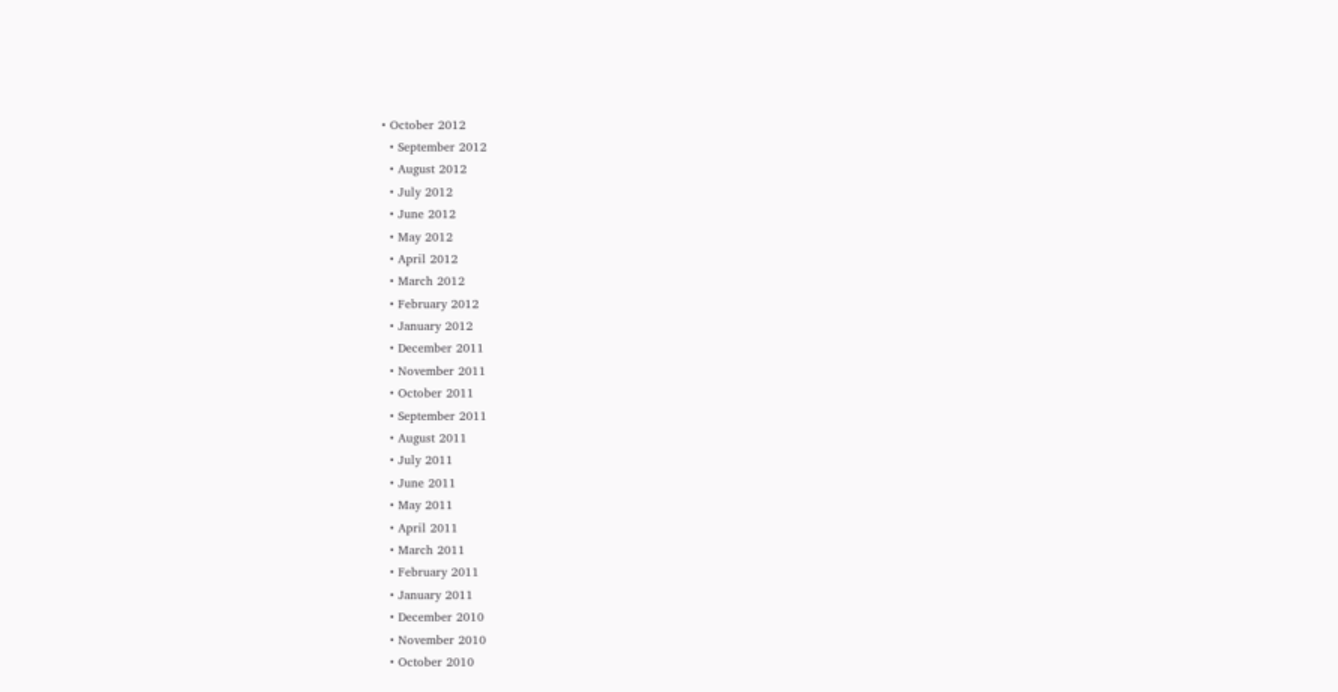• October 2012
  • September 2012
  • August 2012
  • July 2012
  • June 2012
  • May 2012
  • April 2012
  • March 2012
  • February 2012
  • January 2012
  • December 2011
  • November 2011
  • October 2011
  • September 2011
  • August 2011
  • July 2011
  • June 2011
  • May 2011
  • April 2011
  • March 2011
  • February 2011
  • January 2011
  • December 2010
  • November 2010
  • October 2010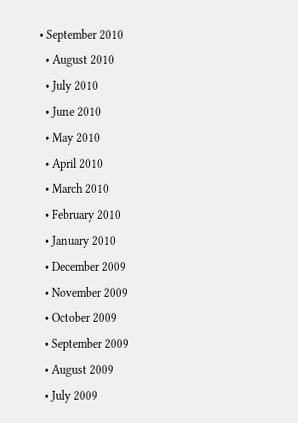• September 2010
  • August 2010
  • July 2010
  • June 2010
  • May 2010
  • April 2010
  • March 2010
  • February 2010
  • January 2010
  • December 2009
  • November 2009
  • October 2009
  • September 2009
  • August 2009
  • July 2009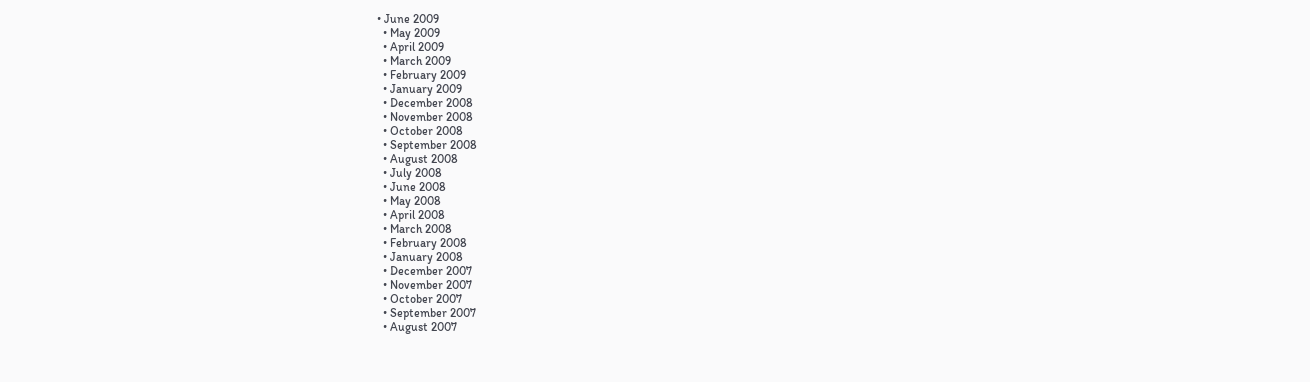• June 2009
  • May 2009
  • April 2009
  • March 2009
  • February 2009
  • January 2009
  • December 2008
  • November 2008
  • October 2008
  • September 2008
  • August 2008
  • July 2008
  • June 2008
  • May 2008
  • April 2008
  • March 2008
  • February 2008
  • January 2008
  • December 2007
  • November 2007
  • October 2007
  • September 2007
  • August 2007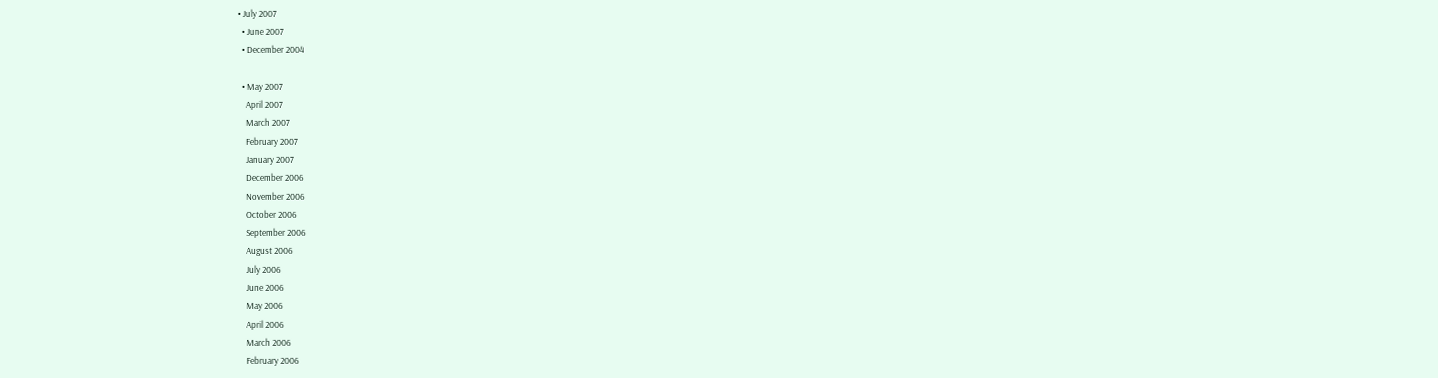• July 2007
  • June 2007
  • December 2004

  • May 2007
    April 2007
    March 2007
    February 2007
    January 2007
    December 2006
    November 2006
    October 2006
    September 2006
    August 2006
    July 2006
    June 2006
    May 2006
    April 2006
    March 2006
    February 2006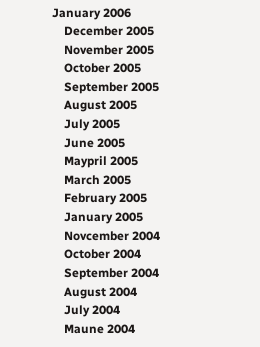January 2006
    December 2005
    November 2005
    October 2005
    September 2005
    August 2005
    July 2005
    June 2005
    Maypril 2005
    March 2005
    February 2005
    January 2005
    Novcember 2004
    October 2004
    September 2004
    August 2004
    July 2004
    Maune 2004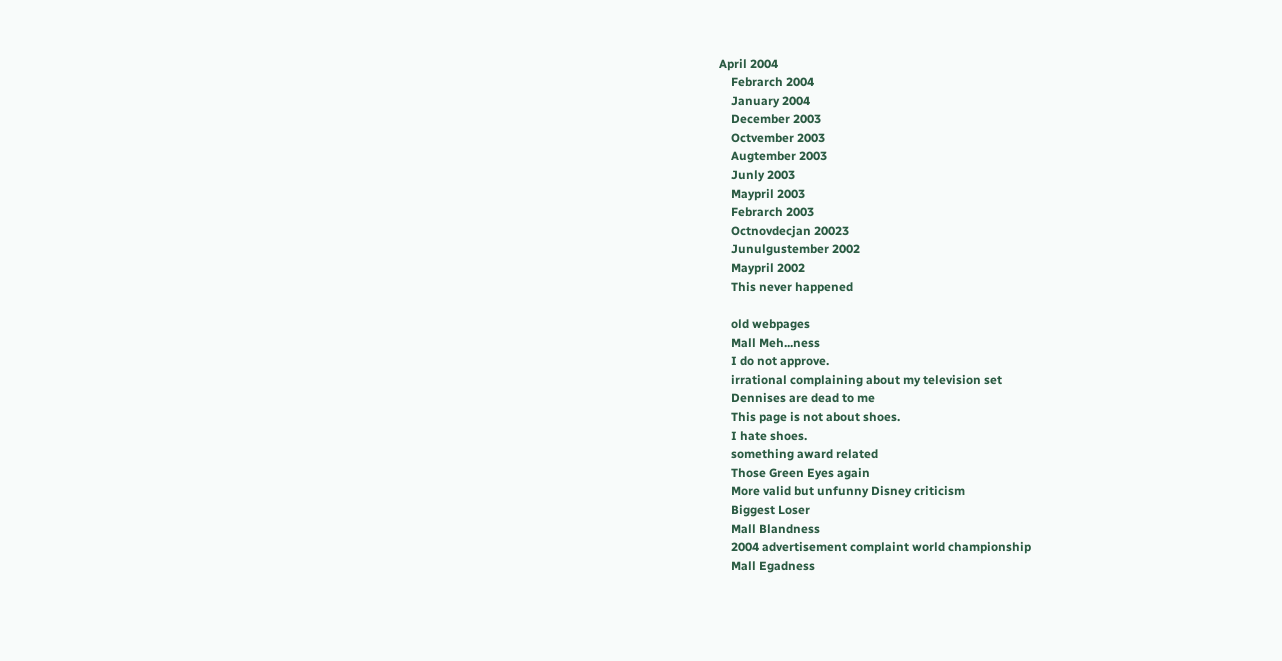April 2004
    Febrarch 2004
    January 2004
    December 2003
    Octvember 2003
    Augtember 2003
    Junly 2003
    Maypril 2003
    Febrarch 2003
    Octnovdecjan 20023
    Junulgustember 2002
    Maypril 2002
    This never happened

    old webpages
    Mall Meh...ness
    I do not approve.
    irrational complaining about my television set
    Dennises are dead to me
    This page is not about shoes.
    I hate shoes.
    something award related
    Those Green Eyes again
    More valid but unfunny Disney criticism
    Biggest Loser
    Mall Blandness
    2004 advertisement complaint world championship
    Mall Egadness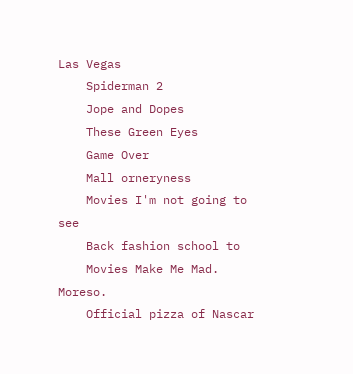Las Vegas
    Spiderman 2
    Jope and Dopes
    These Green Eyes
    Game Over
    Mall orneryness
    Movies I'm not going to see
    Back fashion school to
    Movies Make Me Mad. Moreso.
    Official pizza of Nascar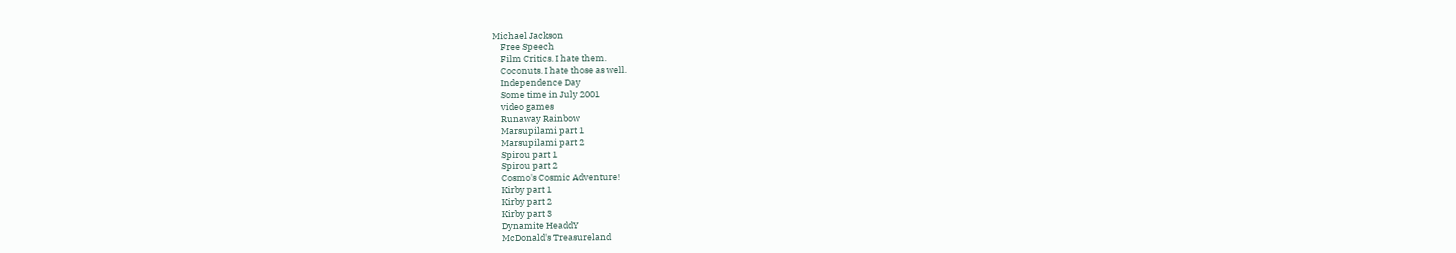Michael Jackson
    Free Speech
    Film Critics. I hate them.
    Coconuts. I hate those as well.
    Independence Day
    Some time in July 2001
    video games
    Runaway Rainbow
    Marsupilami part 1
    Marsupilami part 2
    Spirou part 1
    Spirou part 2
    Cosmo's Cosmic Adventure!
    Kirby part 1
    Kirby part 2
    Kirby part 3
    Dynamite HeaddY
    McDonald's Treasureland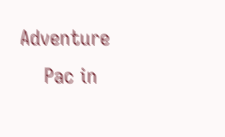Adventure
    Pac in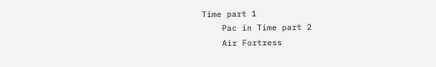Time part 1
    Pac in Time part 2
    Air Fortress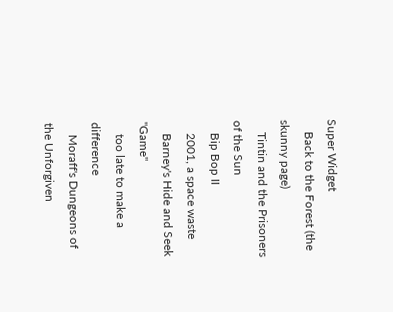Super Widget
    Back to the Forest (the skunny page)
    Tintin and the Prisoners of the Sun
    Bip Bop II
    2001, a space waste
    Barney's Hide and Seek "Game"
    too late to make a difference
    Moraff's Dungeons of the Unforgiven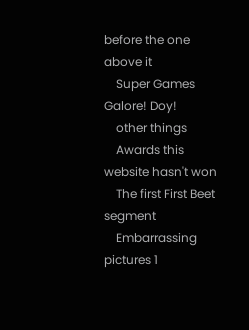before the one above it
    Super Games Galore! Doy!
    other things
    Awards this website hasn't won
    The first First Beet segment
    Embarrassing pictures 1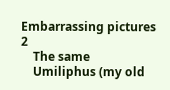Embarrassing pictures 2
    The same
    Umiliphus (my old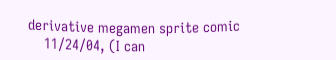derivative megamen sprite comic
    11/24/04, (I can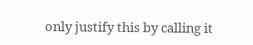only justify this by calling it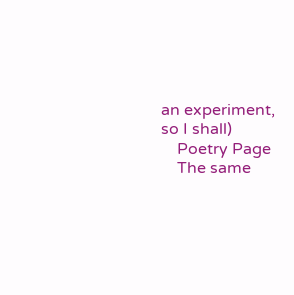an experiment, so I shall)
    Poetry Page
    The same